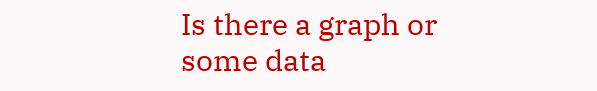Is there a graph or some data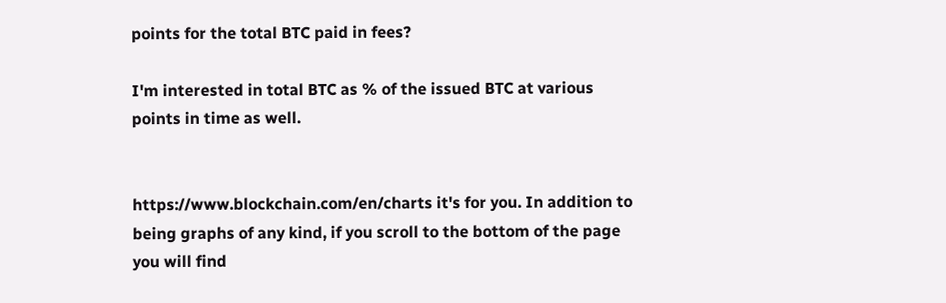points for the total BTC paid in fees?

I'm interested in total BTC as % of the issued BTC at various points in time as well.


https://www.blockchain.com/en/charts it's for you. In addition to being graphs of any kind, if you scroll to the bottom of the page you will find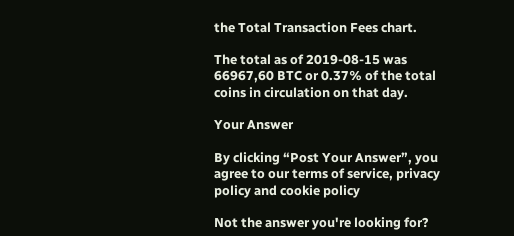the Total Transaction Fees chart.

The total as of 2019-08-15 was 66967,60 BTC or 0.37% of the total coins in circulation on that day.

Your Answer

By clicking “Post Your Answer”, you agree to our terms of service, privacy policy and cookie policy

Not the answer you're looking for?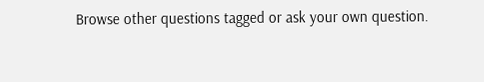Browse other questions tagged or ask your own question.